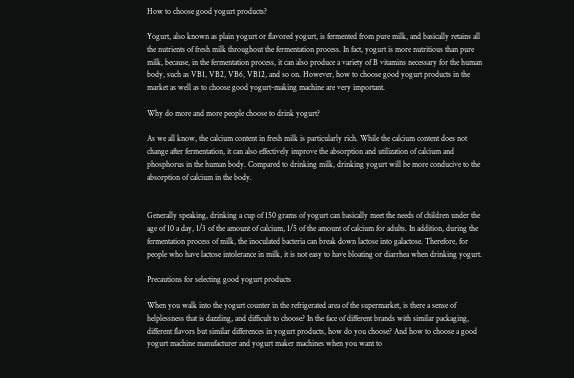How to choose good yogurt products?

Yogurt, also known as plain yogurt or flavored yogurt, is fermented from pure milk, and basically retains all the nutrients of fresh milk throughout the fermentation process. In fact, yogurt is more nutritious than pure milk, because, in the fermentation process, it can also produce a variety of B vitamins necessary for the human body, such as VB1, VB2, VB6, VB12, and so on. However, how to choose good yogurt products in the market as well as to choose good yogurt-making machine are very important.

Why do more and more people choose to drink yogurt?

As we all know, the calcium content in fresh milk is particularly rich. While the calcium content does not change after fermentation, it can also effectively improve the absorption and utilization of calcium and phosphorus in the human body. Compared to drinking milk, drinking yogurt will be more conducive to the absorption of calcium in the body.


Generally speaking, drinking a cup of 150 grams of yogurt can basically meet the needs of children under the age of 10 a day, 1/3 of the amount of calcium, 1/5 of the amount of calcium for adults. In addition, during the fermentation process of milk, the inoculated bacteria can break down lactose into galactose. Therefore, for people who have lactose intolerance in milk, it is not easy to have bloating or diarrhea when drinking yogurt.

Precautions for selecting good yogurt products

When you walk into the yogurt counter in the refrigerated area of the supermarket, is there a sense of helplessness that is dazzling, and difficult to choose? In the face of different brands with similar packaging, different flavors but similar differences in yogurt products, how do you choose? And how to choose a good yogurt machine manufacturer and yogurt maker machines when you want to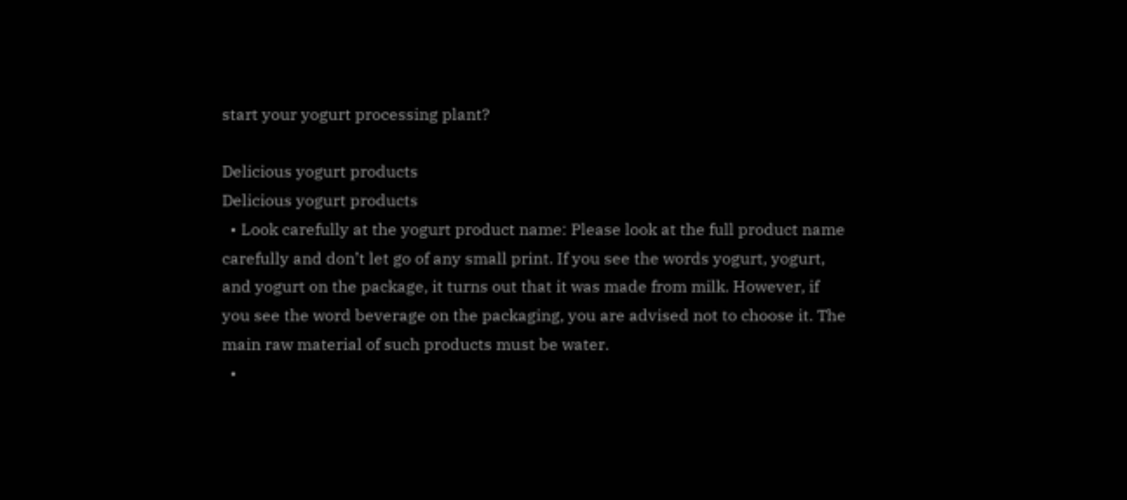start your yogurt processing plant?

Delicious yogurt products
Delicious yogurt products
  • Look carefully at the yogurt product name: Please look at the full product name carefully and don’t let go of any small print. If you see the words yogurt, yogurt, and yogurt on the package, it turns out that it was made from milk. However, if you see the word beverage on the packaging, you are advised not to choose it. The main raw material of such products must be water.
  •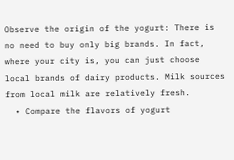Observe the origin of the yogurt: There is no need to buy only big brands. In fact, where your city is, you can just choose local brands of dairy products. Milk sources from local milk are relatively fresh.
  • Compare the flavors of yogurt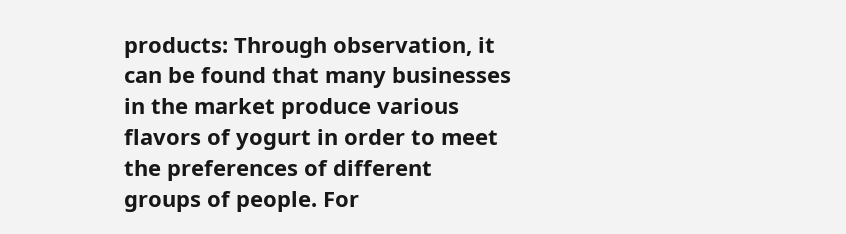products: Through observation, it can be found that many businesses in the market produce various flavors of yogurt in order to meet the preferences of different groups of people. For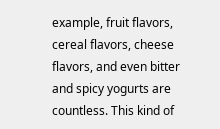example, fruit flavors, cereal flavors, cheese flavors, and even bitter and spicy yogurts are countless. This kind of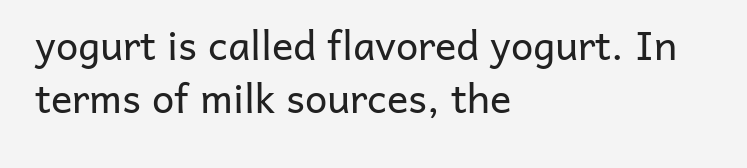yogurt is called flavored yogurt. In terms of milk sources, the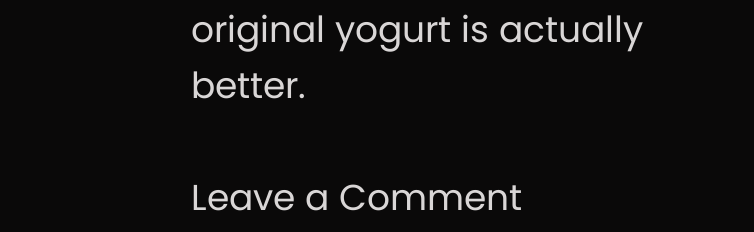original yogurt is actually better.

Leave a Comment